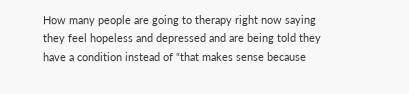How many people are going to therapy right now saying they feel hopeless and depressed and are being told they have a condition instead of “that makes sense because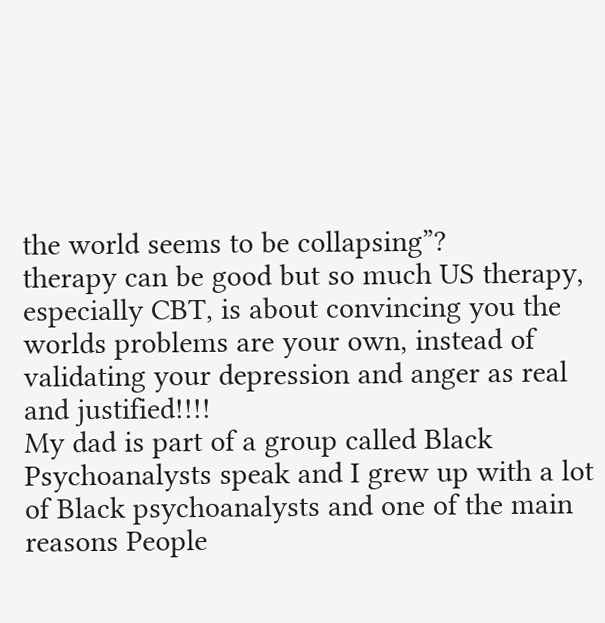the world seems to be collapsing”?
therapy can be good but so much US therapy, especially CBT, is about convincing you the worlds problems are your own, instead of validating your depression and anger as real and justified!!!!
My dad is part of a group called Black Psychoanalysts speak and I grew up with a lot of Black psychoanalysts and one of the main reasons People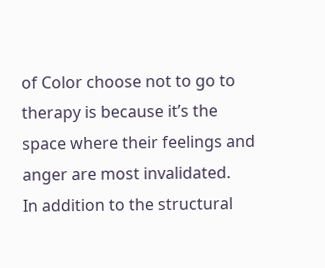of Color choose not to go to therapy is because it’s the space where their feelings and anger are most invalidated.
In addition to the structural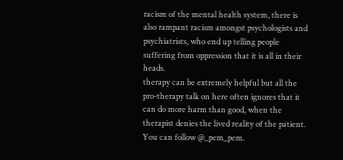racism of the mental health system, there is also rampant racism amongst psychologists and psychiatrists, who end up telling people suffering from oppression that it is all in their heads.
therapy can be extremely helpful but all the pro-therapy talk on here often ignores that it can do more harm than good, when the therapist denies the lived reality of the patient.
You can follow @_pem_pem.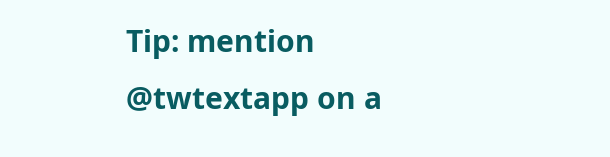Tip: mention @twtextapp on a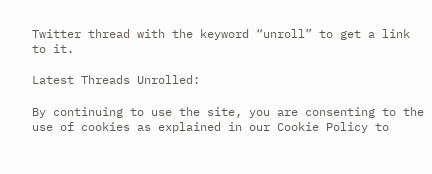Twitter thread with the keyword “unroll” to get a link to it.

Latest Threads Unrolled:

By continuing to use the site, you are consenting to the use of cookies as explained in our Cookie Policy to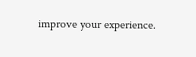improve your experience.